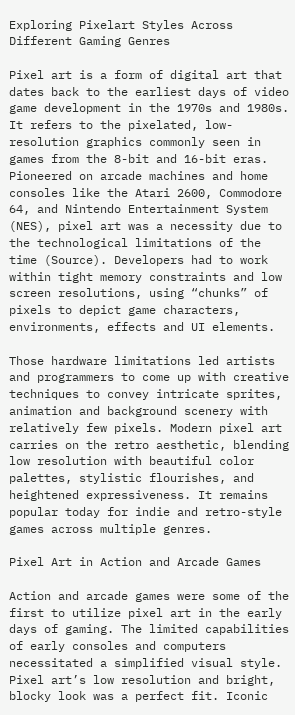Exploring Pixelart Styles Across Different Gaming Genres

Pixel art is a form of digital art that dates back to the earliest days of video game development in the 1970s and 1980s. It refers to the pixelated, low-resolution graphics commonly seen in games from the 8-bit and 16-bit eras. Pioneered on arcade machines and home consoles like the Atari 2600, Commodore 64, and Nintendo Entertainment System (NES), pixel art was a necessity due to the technological limitations of the time (Source). Developers had to work within tight memory constraints and low screen resolutions, using “chunks” of pixels to depict game characters, environments, effects and UI elements.

Those hardware limitations led artists and programmers to come up with creative techniques to convey intricate sprites, animation and background scenery with relatively few pixels. Modern pixel art carries on the retro aesthetic, blending low resolution with beautiful color palettes, stylistic flourishes, and heightened expressiveness. It remains popular today for indie and retro-style games across multiple genres.

Pixel Art in Action and Arcade Games

Action and arcade games were some of the first to utilize pixel art in the early days of gaming. The limited capabilities of early consoles and computers necessitated a simplified visual style. Pixel art’s low resolution and bright, blocky look was a perfect fit. Iconic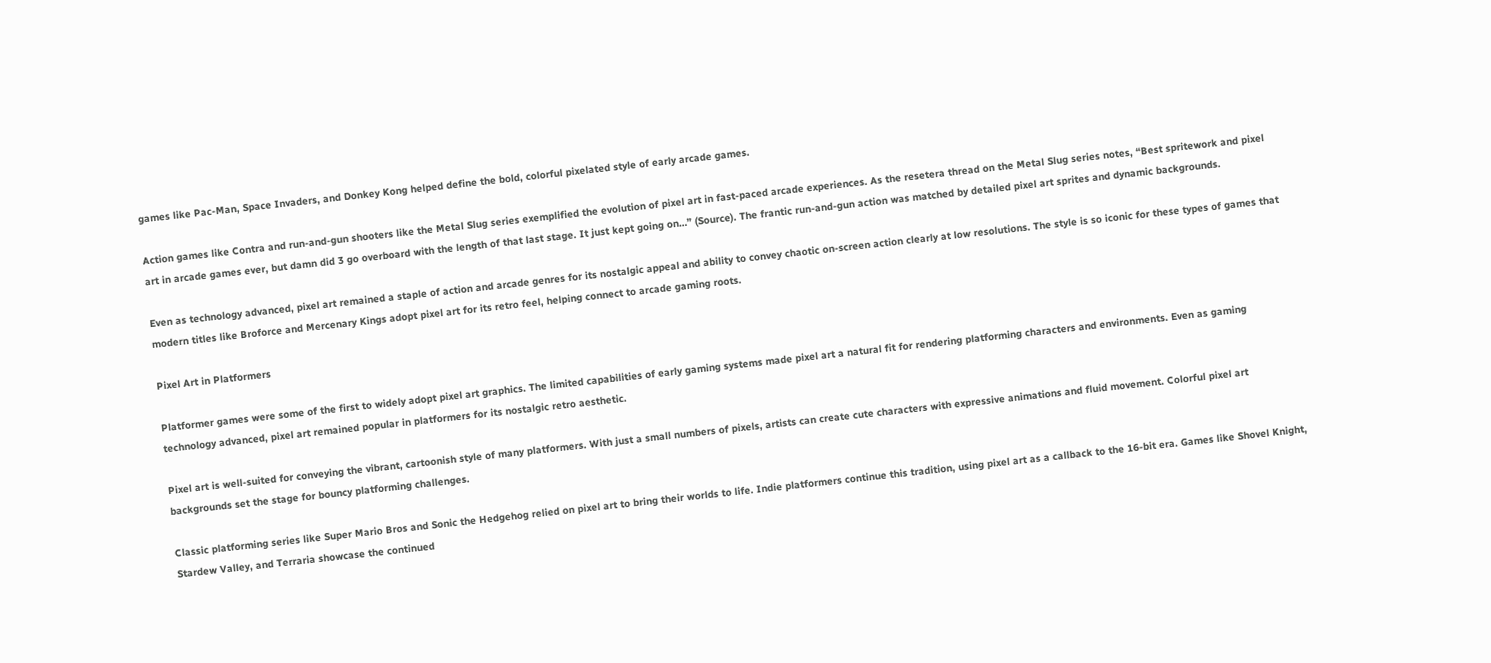games like Pac-Man, Space Invaders, and Donkey Kong helped define the bold, colorful pixelated style of early arcade games.

Action games like Contra and run-and-gun shooters like the Metal Slug series exemplified the evolution of pixel art in fast-paced arcade experiences. As the resetera thread on the Metal Slug series notes, “Best spritework and pixel art in arcade games ever, but damn did 3 go overboard with the length of that last stage. It just kept going on…” (Source). The frantic run-and-gun action was matched by detailed pixel art sprites and dynamic backgrounds.

Even as technology advanced, pixel art remained a staple of action and arcade genres for its nostalgic appeal and ability to convey chaotic on-screen action clearly at low resolutions. The style is so iconic for these types of games that modern titles like Broforce and Mercenary Kings adopt pixel art for its retro feel, helping connect to arcade gaming roots.

Pixel Art in Platformers

Platformer games were some of the first to widely adopt pixel art graphics. The limited capabilities of early gaming systems made pixel art a natural fit for rendering platforming characters and environments. Even as gaming technology advanced, pixel art remained popular in platformers for its nostalgic retro aesthetic.

Pixel art is well-suited for conveying the vibrant, cartoonish style of many platformers. With just a small numbers of pixels, artists can create cute characters with expressive animations and fluid movement. Colorful pixel art backgrounds set the stage for bouncy platforming challenges.

Classic platforming series like Super Mario Bros and Sonic the Hedgehog relied on pixel art to bring their worlds to life. Indie platformers continue this tradition, using pixel art as a callback to the 16-bit era. Games like Shovel Knight, Stardew Valley, and Terraria showcase the continued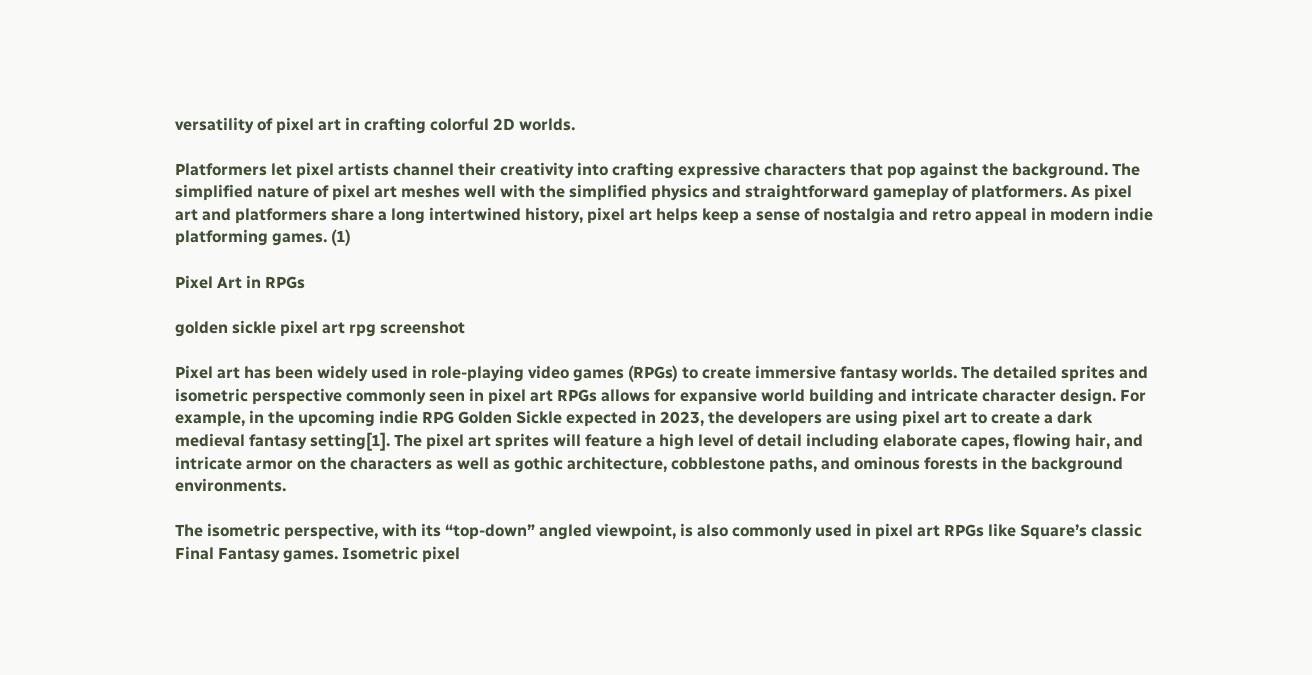versatility of pixel art in crafting colorful 2D worlds.

Platformers let pixel artists channel their creativity into crafting expressive characters that pop against the background. The simplified nature of pixel art meshes well with the simplified physics and straightforward gameplay of platformers. As pixel art and platformers share a long intertwined history, pixel art helps keep a sense of nostalgia and retro appeal in modern indie platforming games. (1)

Pixel Art in RPGs

golden sickle pixel art rpg screenshot

Pixel art has been widely used in role-playing video games (RPGs) to create immersive fantasy worlds. The detailed sprites and isometric perspective commonly seen in pixel art RPGs allows for expansive world building and intricate character design. For example, in the upcoming indie RPG Golden Sickle expected in 2023, the developers are using pixel art to create a dark medieval fantasy setting[1]. The pixel art sprites will feature a high level of detail including elaborate capes, flowing hair, and intricate armor on the characters as well as gothic architecture, cobblestone paths, and ominous forests in the background environments.

The isometric perspective, with its “top-down” angled viewpoint, is also commonly used in pixel art RPGs like Square’s classic Final Fantasy games. Isometric pixel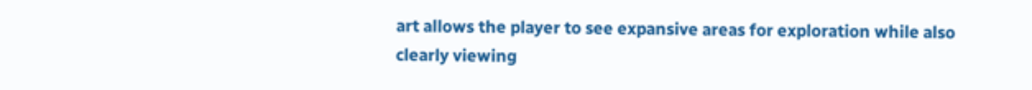art allows the player to see expansive areas for exploration while also clearly viewing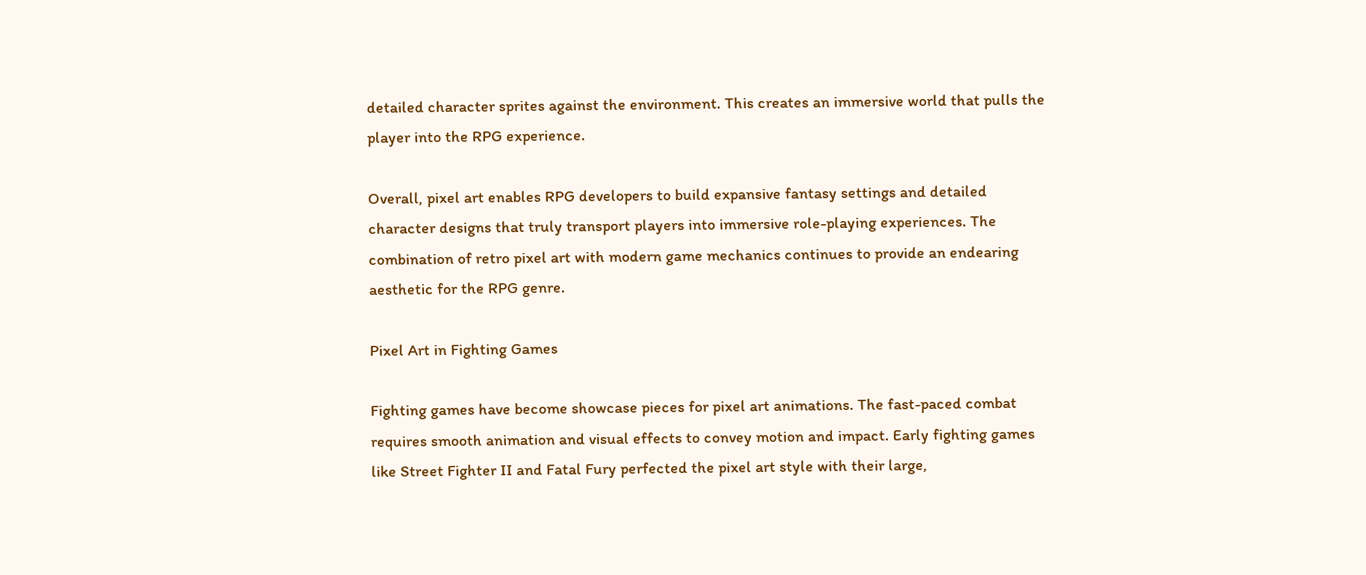detailed character sprites against the environment. This creates an immersive world that pulls the player into the RPG experience.

Overall, pixel art enables RPG developers to build expansive fantasy settings and detailed character designs that truly transport players into immersive role-playing experiences. The combination of retro pixel art with modern game mechanics continues to provide an endearing aesthetic for the RPG genre.

Pixel Art in Fighting Games

Fighting games have become showcase pieces for pixel art animations. The fast-paced combat requires smooth animation and visual effects to convey motion and impact. Early fighting games like Street Fighter II and Fatal Fury perfected the pixel art style with their large,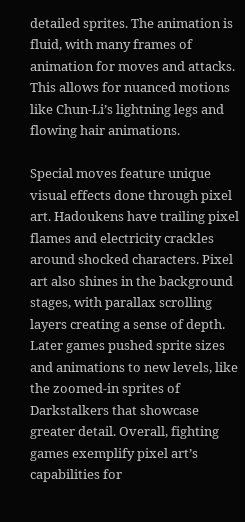detailed sprites. The animation is fluid, with many frames of animation for moves and attacks. This allows for nuanced motions like Chun-Li’s lightning legs and flowing hair animations.

Special moves feature unique visual effects done through pixel art. Hadoukens have trailing pixel flames and electricity crackles around shocked characters. Pixel art also shines in the background stages, with parallax scrolling layers creating a sense of depth. Later games pushed sprite sizes and animations to new levels, like the zoomed-in sprites of Darkstalkers that showcase greater detail. Overall, fighting games exemplify pixel art’s capabilities for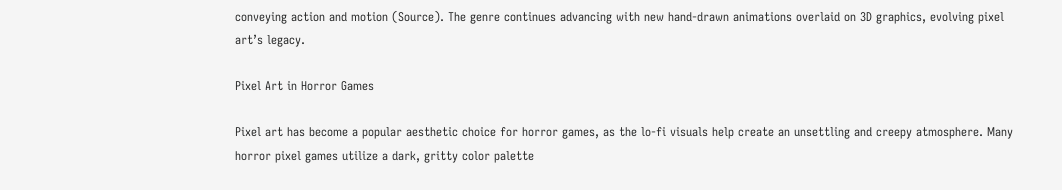conveying action and motion (Source). The genre continues advancing with new hand-drawn animations overlaid on 3D graphics, evolving pixel art’s legacy.

Pixel Art in Horror Games

Pixel art has become a popular aesthetic choice for horror games, as the lo-fi visuals help create an unsettling and creepy atmosphere. Many horror pixel games utilize a dark, gritty color palette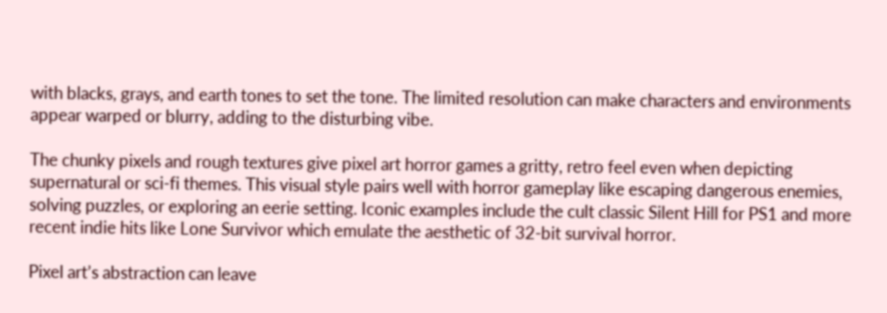with blacks, grays, and earth tones to set the tone. The limited resolution can make characters and environments appear warped or blurry, adding to the disturbing vibe.

The chunky pixels and rough textures give pixel art horror games a gritty, retro feel even when depicting supernatural or sci-fi themes. This visual style pairs well with horror gameplay like escaping dangerous enemies, solving puzzles, or exploring an eerie setting. Iconic examples include the cult classic Silent Hill for PS1 and more recent indie hits like Lone Survivor which emulate the aesthetic of 32-bit survival horror.

Pixel art’s abstraction can leave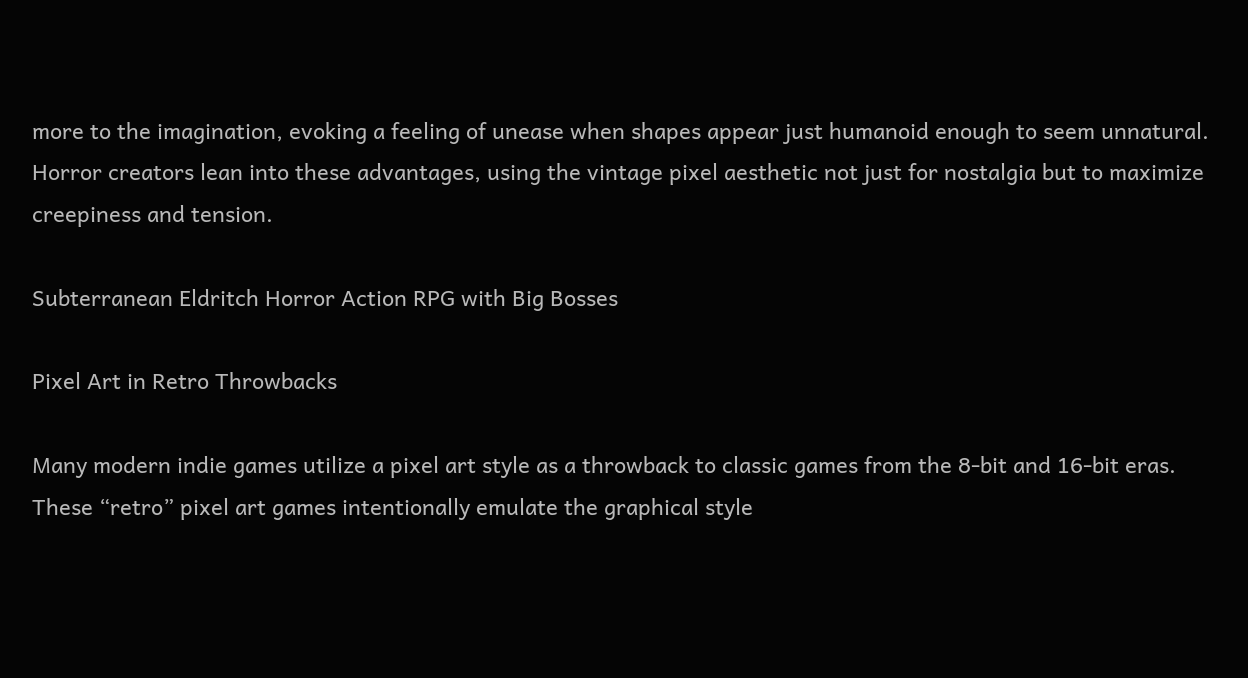more to the imagination, evoking a feeling of unease when shapes appear just humanoid enough to seem unnatural. Horror creators lean into these advantages, using the vintage pixel aesthetic not just for nostalgia but to maximize creepiness and tension.

Subterranean Eldritch Horror Action RPG with Big Bosses

Pixel Art in Retro Throwbacks

Many modern indie games utilize a pixel art style as a throwback to classic games from the 8-bit and 16-bit eras. These “retro” pixel art games intentionally emulate the graphical style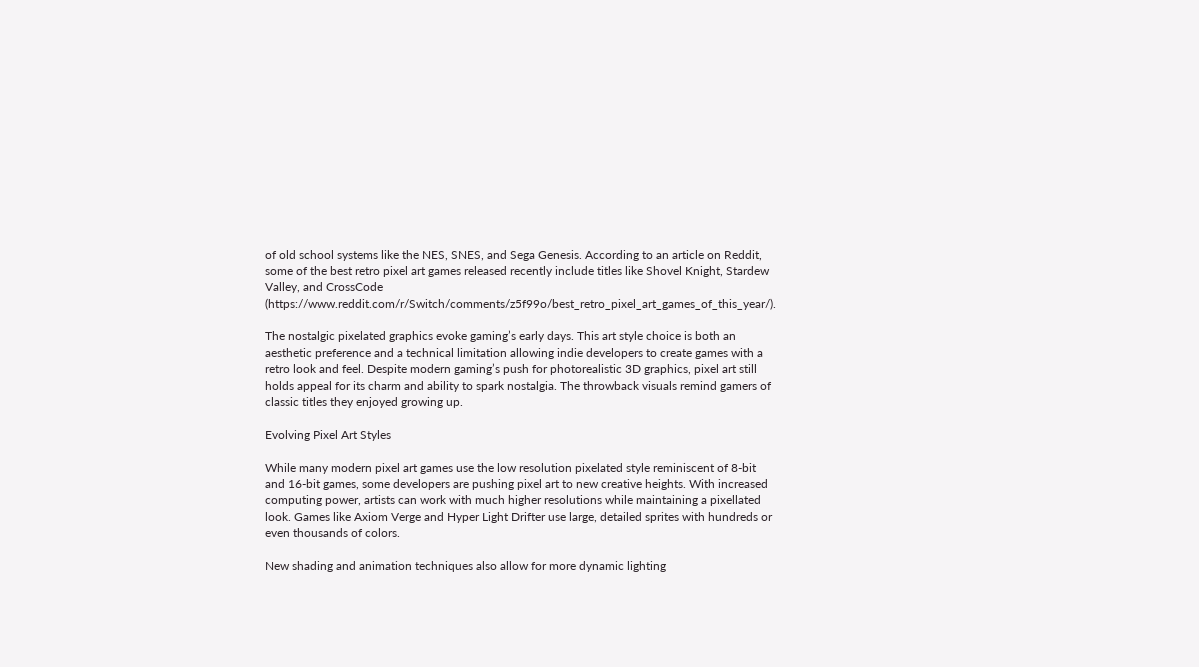of old school systems like the NES, SNES, and Sega Genesis. According to an article on Reddit, some of the best retro pixel art games released recently include titles like Shovel Knight, Stardew Valley, and CrossCode (https://www.reddit.com/r/Switch/comments/z5f99o/best_retro_pixel_art_games_of_this_year/).

The nostalgic pixelated graphics evoke gaming’s early days. This art style choice is both an aesthetic preference and a technical limitation allowing indie developers to create games with a retro look and feel. Despite modern gaming’s push for photorealistic 3D graphics, pixel art still holds appeal for its charm and ability to spark nostalgia. The throwback visuals remind gamers of classic titles they enjoyed growing up.

Evolving Pixel Art Styles

While many modern pixel art games use the low resolution pixelated style reminiscent of 8-bit and 16-bit games, some developers are pushing pixel art to new creative heights. With increased computing power, artists can work with much higher resolutions while maintaining a pixellated look. Games like Axiom Verge and Hyper Light Drifter use large, detailed sprites with hundreds or even thousands of colors.

New shading and animation techniques also allow for more dynamic lighting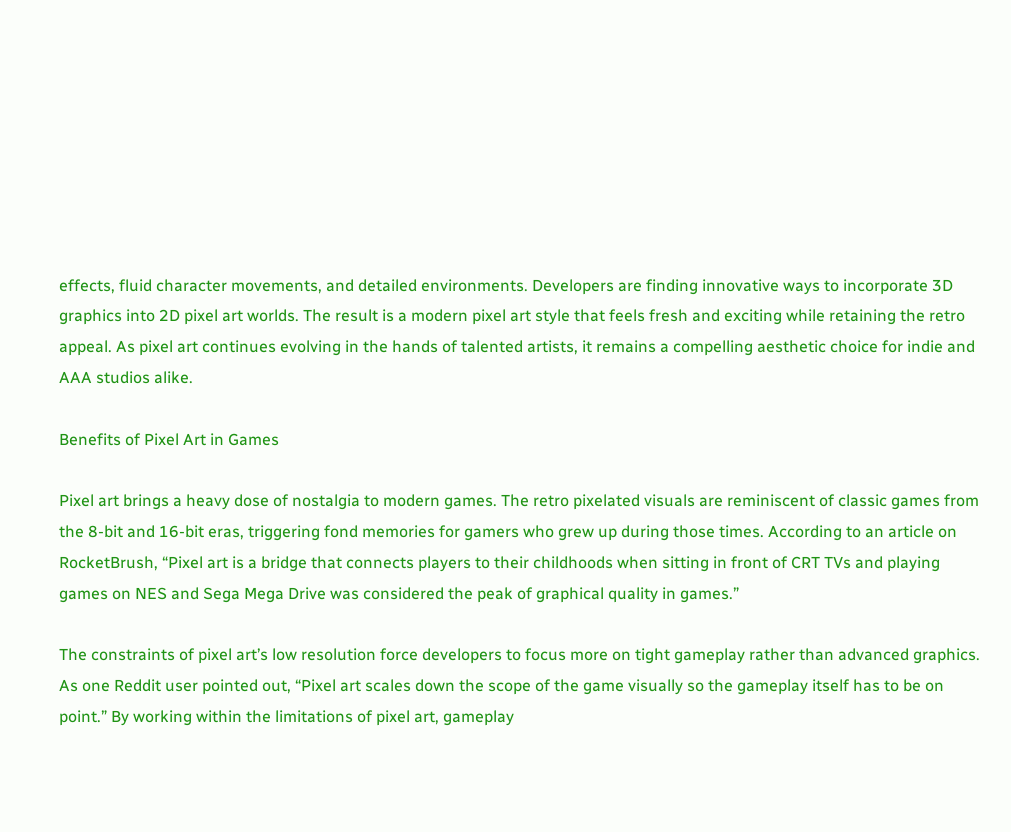effects, fluid character movements, and detailed environments. Developers are finding innovative ways to incorporate 3D graphics into 2D pixel art worlds. The result is a modern pixel art style that feels fresh and exciting while retaining the retro appeal. As pixel art continues evolving in the hands of talented artists, it remains a compelling aesthetic choice for indie and AAA studios alike.

Benefits of Pixel Art in Games

Pixel art brings a heavy dose of nostalgia to modern games. The retro pixelated visuals are reminiscent of classic games from the 8-bit and 16-bit eras, triggering fond memories for gamers who grew up during those times. According to an article on RocketBrush, “Pixel art is a bridge that connects players to their childhoods when sitting in front of CRT TVs and playing games on NES and Sega Mega Drive was considered the peak of graphical quality in games.”

The constraints of pixel art’s low resolution force developers to focus more on tight gameplay rather than advanced graphics. As one Reddit user pointed out, “Pixel art scales down the scope of the game visually so the gameplay itself has to be on point.” By working within the limitations of pixel art, gameplay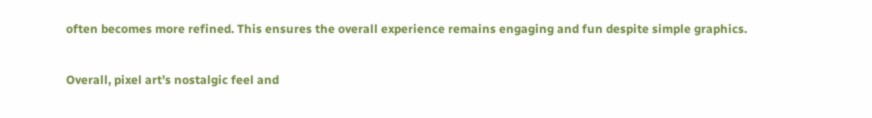often becomes more refined. This ensures the overall experience remains engaging and fun despite simple graphics.

Overall, pixel art’s nostalgic feel and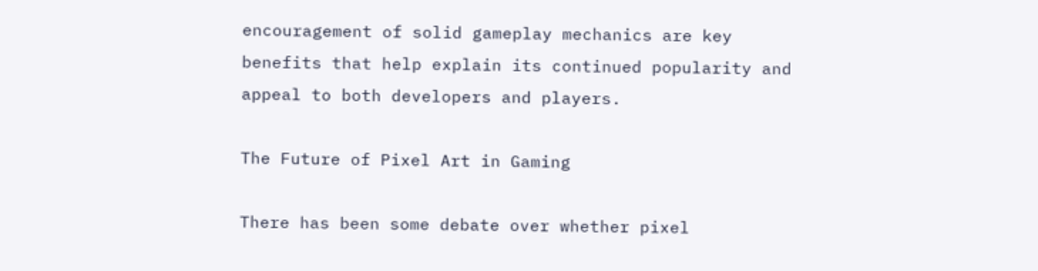encouragement of solid gameplay mechanics are key benefits that help explain its continued popularity and appeal to both developers and players.

The Future of Pixel Art in Gaming

There has been some debate over whether pixel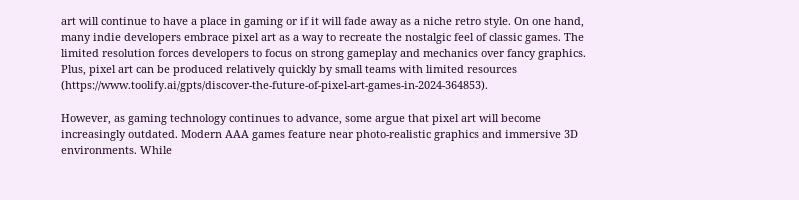art will continue to have a place in gaming or if it will fade away as a niche retro style. On one hand, many indie developers embrace pixel art as a way to recreate the nostalgic feel of classic games. The limited resolution forces developers to focus on strong gameplay and mechanics over fancy graphics. Plus, pixel art can be produced relatively quickly by small teams with limited resources (https://www.toolify.ai/gpts/discover-the-future-of-pixel-art-games-in-2024-364853).

However, as gaming technology continues to advance, some argue that pixel art will become increasingly outdated. Modern AAA games feature near photo-realistic graphics and immersive 3D environments. While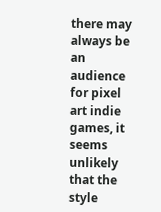there may always be an audience for pixel art indie games, it seems unlikely that the style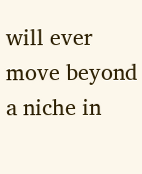will ever move beyond a niche in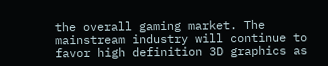the overall gaming market. The mainstream industry will continue to favor high definition 3D graphics as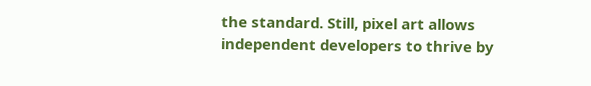the standard. Still, pixel art allows independent developers to thrive by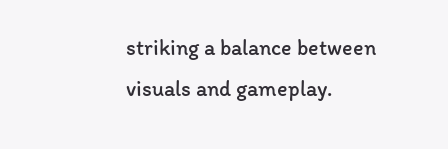striking a balance between visuals and gameplay.